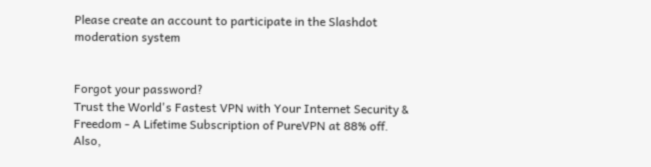Please create an account to participate in the Slashdot moderation system


Forgot your password?
Trust the World's Fastest VPN with Your Internet Security & Freedom - A Lifetime Subscription of PureVPN at 88% off. Also,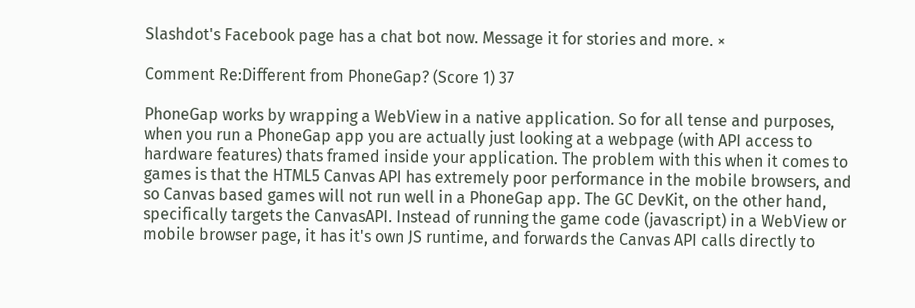Slashdot's Facebook page has a chat bot now. Message it for stories and more. ×

Comment Re:Different from PhoneGap? (Score 1) 37

PhoneGap works by wrapping a WebView in a native application. So for all tense and purposes, when you run a PhoneGap app you are actually just looking at a webpage (with API access to hardware features) thats framed inside your application. The problem with this when it comes to games is that the HTML5 Canvas API has extremely poor performance in the mobile browsers, and so Canvas based games will not run well in a PhoneGap app. The GC DevKit, on the other hand, specifically targets the CanvasAPI. Instead of running the game code (javascript) in a WebView or mobile browser page, it has it's own JS runtime, and forwards the Canvas API calls directly to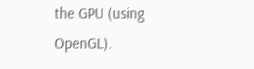the GPU (using OpenGL).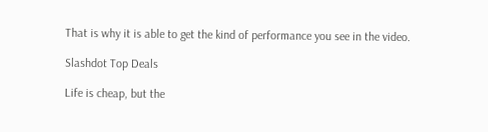That is why it is able to get the kind of performance you see in the video.

Slashdot Top Deals

Life is cheap, but the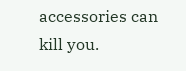accessories can kill you.